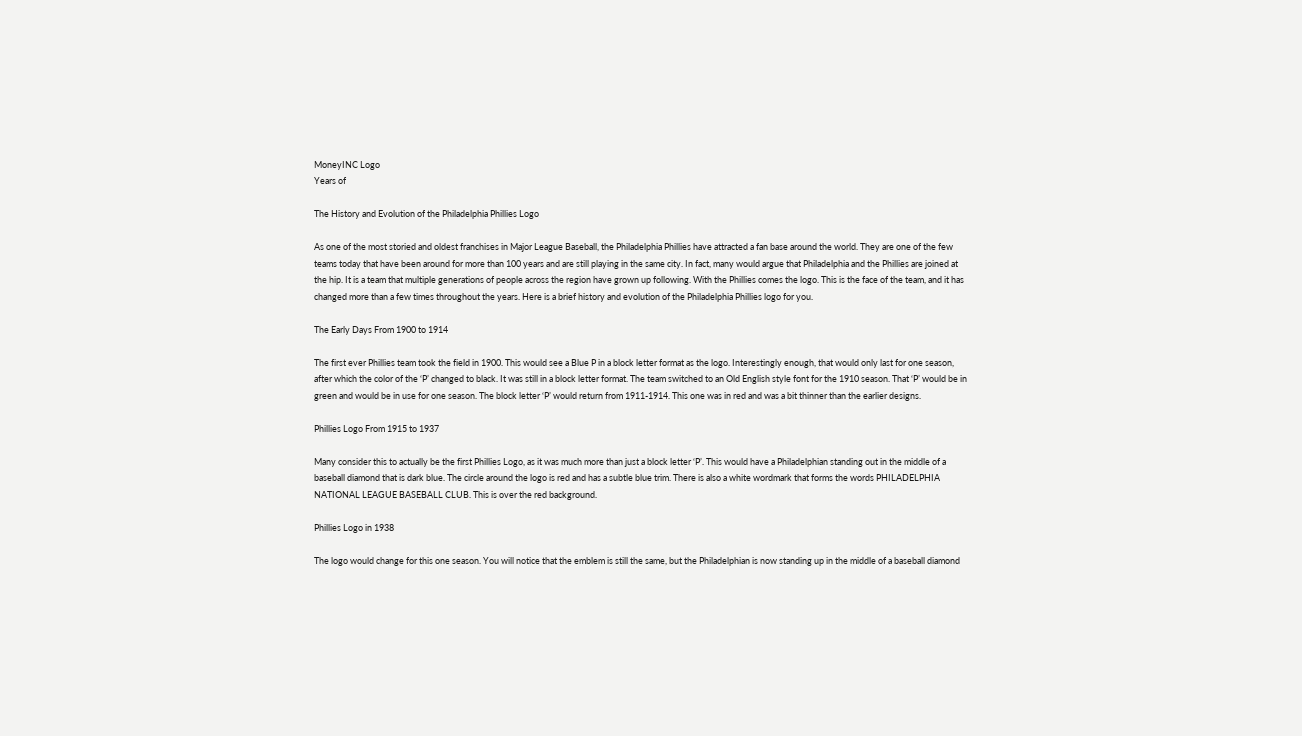MoneyINC Logo
Years of

The History and Evolution of the Philadelphia Phillies Logo

As one of the most storied and oldest franchises in Major League Baseball, the Philadelphia Phillies have attracted a fan base around the world. They are one of the few teams today that have been around for more than 100 years and are still playing in the same city. In fact, many would argue that Philadelphia and the Phillies are joined at the hip. It is a team that multiple generations of people across the region have grown up following. With the Phillies comes the logo. This is the face of the team, and it has changed more than a few times throughout the years. Here is a brief history and evolution of the Philadelphia Phillies logo for you.

The Early Days From 1900 to 1914

The first ever Phillies team took the field in 1900. This would see a Blue P in a block letter format as the logo. Interestingly enough, that would only last for one season, after which the color of the ‘P’ changed to black. It was still in a block letter format. The team switched to an Old English style font for the 1910 season. That ‘P’ would be in green and would be in use for one season. The block letter ‘P’ would return from 1911-1914. This one was in red and was a bit thinner than the earlier designs.

Phillies Logo From 1915 to 1937

Many consider this to actually be the first Phillies Logo, as it was much more than just a block letter ‘P’. This would have a Philadelphian standing out in the middle of a baseball diamond that is dark blue. The circle around the logo is red and has a subtle blue trim. There is also a white wordmark that forms the words PHILADELPHIA NATIONAL LEAGUE BASEBALL CLUB. This is over the red background.

Phillies Logo in 1938

The logo would change for this one season. You will notice that the emblem is still the same, but the Philadelphian is now standing up in the middle of a baseball diamond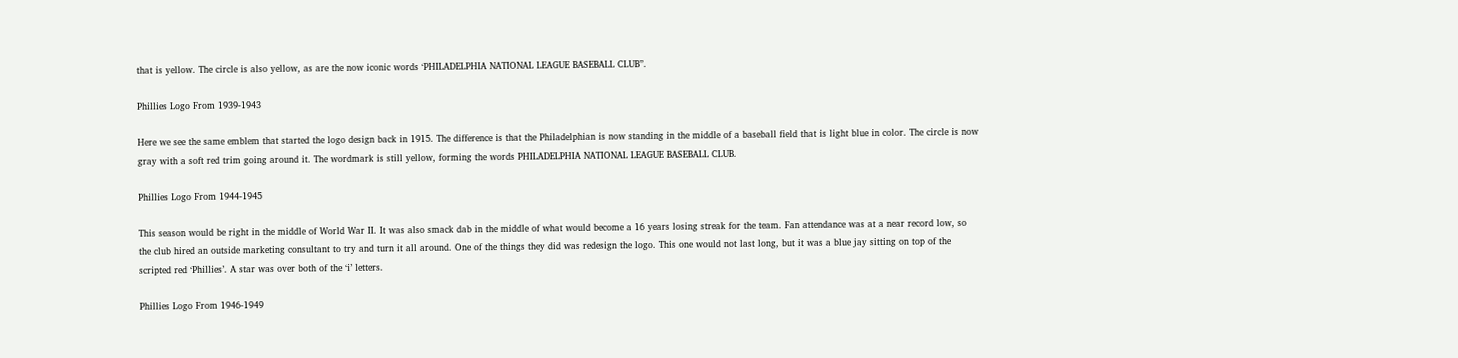that is yellow. The circle is also yellow, as are the now iconic words ‘PHILADELPHIA NATIONAL LEAGUE BASEBALL CLUB”.

Phillies Logo From 1939-1943

Here we see the same emblem that started the logo design back in 1915. The difference is that the Philadelphian is now standing in the middle of a baseball field that is light blue in color. The circle is now gray with a soft red trim going around it. The wordmark is still yellow, forming the words PHILADELPHIA NATIONAL LEAGUE BASEBALL CLUB.

Phillies Logo From 1944-1945

This season would be right in the middle of World War II. It was also smack dab in the middle of what would become a 16 years losing streak for the team. Fan attendance was at a near record low, so the club hired an outside marketing consultant to try and turn it all around. One of the things they did was redesign the logo. This one would not last long, but it was a blue jay sitting on top of the scripted red ‘Phillies’. A star was over both of the ‘i’ letters.

Phillies Logo From 1946-1949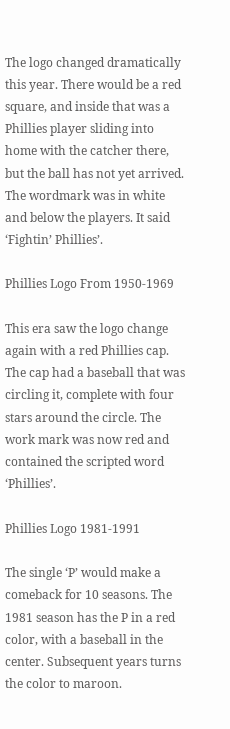The logo changed dramatically this year. There would be a red square, and inside that was a Phillies player sliding into home with the catcher there, but the ball has not yet arrived. The wordmark was in white and below the players. It said ‘Fightin’ Phillies’.

Phillies Logo From 1950-1969

This era saw the logo change again with a red Phillies cap. The cap had a baseball that was circling it, complete with four stars around the circle. The work mark was now red and contained the scripted word ‘Phillies’.

Phillies Logo 1981-1991

The single ‘P’ would make a comeback for 10 seasons. The 1981 season has the P in a red color, with a baseball in the center. Subsequent years turns the color to maroon.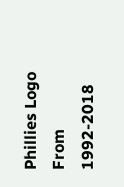Phillies Logo From 1992-2018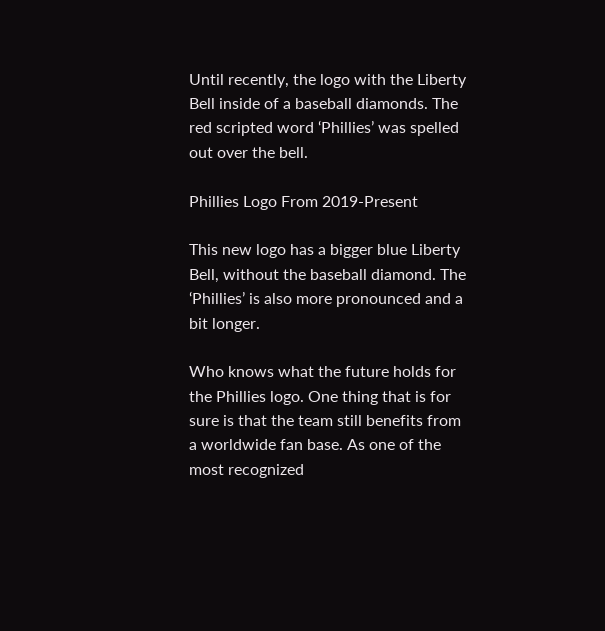Until recently, the logo with the Liberty Bell inside of a baseball diamonds. The red scripted word ‘Phillies’ was spelled out over the bell.

Phillies Logo From 2019-Present

This new logo has a bigger blue Liberty Bell, without the baseball diamond. The ‘Phillies’ is also more pronounced and a bit longer.

Who knows what the future holds for the Phillies logo. One thing that is for sure is that the team still benefits from a worldwide fan base. As one of the most recognized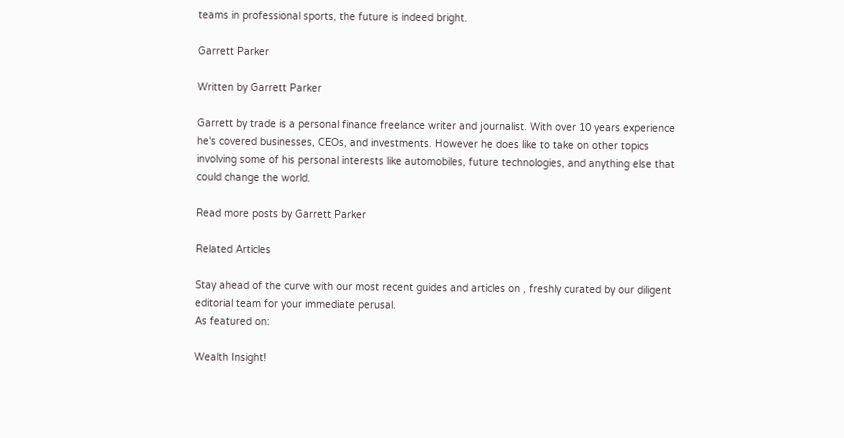teams in professional sports, the future is indeed bright.

Garrett Parker

Written by Garrett Parker

Garrett by trade is a personal finance freelance writer and journalist. With over 10 years experience he's covered businesses, CEOs, and investments. However he does like to take on other topics involving some of his personal interests like automobiles, future technologies, and anything else that could change the world.

Read more posts by Garrett Parker

Related Articles

Stay ahead of the curve with our most recent guides and articles on , freshly curated by our diligent editorial team for your immediate perusal.
As featured on:

Wealth Insight!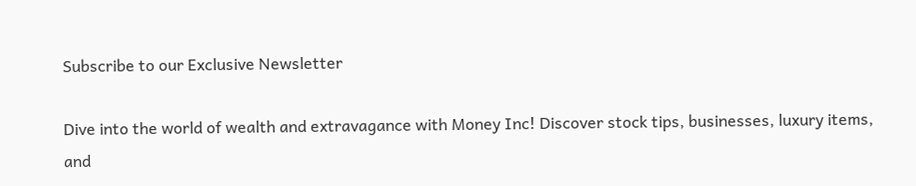Subscribe to our Exclusive Newsletter

Dive into the world of wealth and extravagance with Money Inc! Discover stock tips, businesses, luxury items, and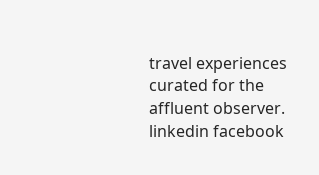travel experiences curated for the affluent observer.
linkedin facebook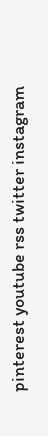pinterest youtube rss twitter instagram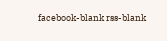facebook-blank rss-blank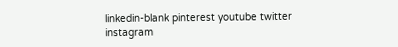linkedin-blank pinterest youtube twitter instagram